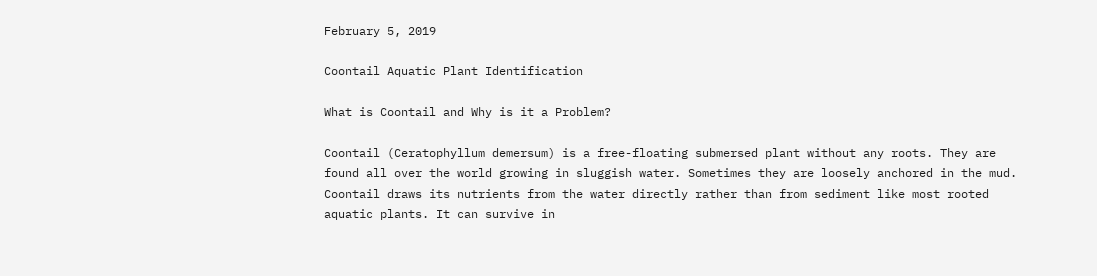February 5, 2019

Coontail Aquatic Plant Identification

What is Coontail and Why is it a Problem?

Coontail (Ceratophyllum demersum) is a free-floating submersed plant without any roots. They are found all over the world growing in sluggish water. Sometimes they are loosely anchored in the mud. Coontail draws its nutrients from the water directly rather than from sediment like most rooted aquatic plants. It can survive in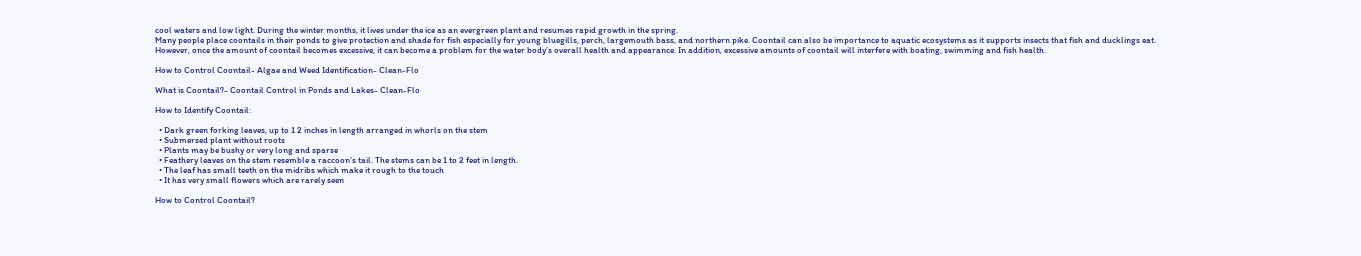cool waters and low light. During the winter months, it lives under the ice as an evergreen plant and resumes rapid growth in the spring.
Many people place coontails in their ponds to give protection and shade for fish especially for young bluegills, perch, largemouth bass, and northern pike. Coontail can also be importance to aquatic ecosystems as it supports insects that fish and ducklings eat.
However, once the amount of coontail becomes excessive, it can become a problem for the water body’s overall health and appearance. In addition, excessive amounts of coontail will interfere with boating, swimming and fish health.

How to Control Coontail- Algae and Weed Identification- Clean-Flo

What is Coontail?- Coontail Control in Ponds and Lakes- Clean-Flo

How to Identify Coontail:

  • Dark green forking leaves, up to 1 2 inches in length arranged in whorls on the stem
  • Submersed plant without roots
  • Plants may be bushy or very long and sparse
  • Feathery leaves on the stem resemble a raccoon’s tail. The stems can be 1 to 2 feet in length.
  • The leaf has small teeth on the midribs which make it rough to the touch
  • It has very small flowers which are rarely seen

How to Control Coontail?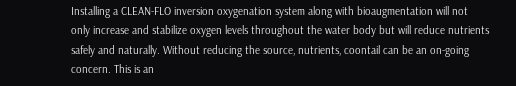Installing a CLEAN-FLO inversion oxygenation system along with bioaugmentation will not only increase and stabilize oxygen levels throughout the water body but will reduce nutrients safely and naturally. Without reducing the source, nutrients, coontail can be an on-going concern. This is an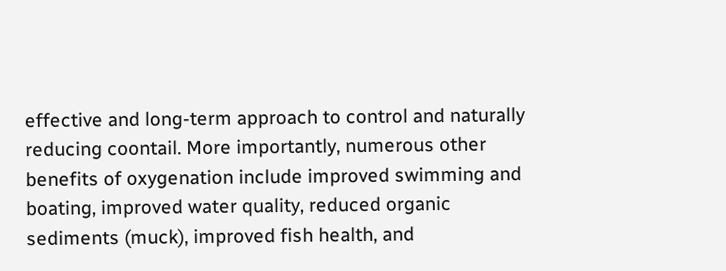effective and long-term approach to control and naturally reducing coontail. More importantly, numerous other benefits of oxygenation include improved swimming and boating, improved water quality, reduced organic sediments (muck), improved fish health, and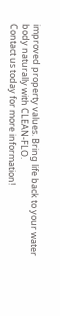improved property values. Bring life back to your water body naturally with CLEAN-FLO.
Contact us today for more information!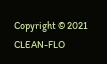Copyright © 2021 CLEAN-FLO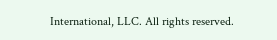International, LLC. All rights reserved.